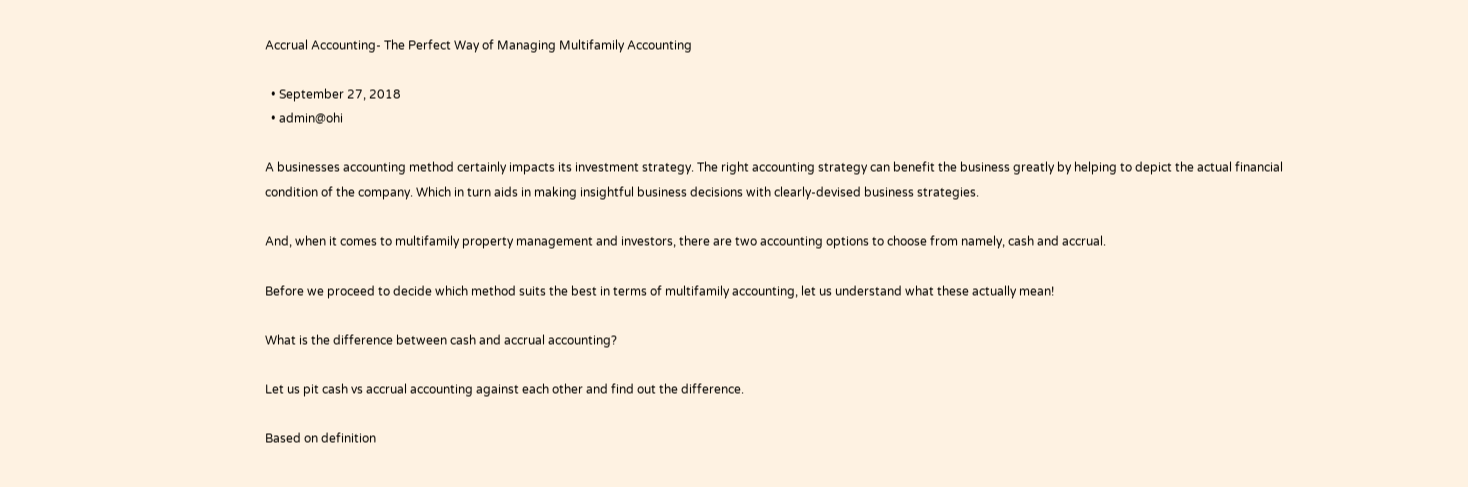Accrual Accounting- The Perfect Way of Managing Multifamily Accounting

  • September 27, 2018
  • admin@ohi

A businesses accounting method certainly impacts its investment strategy. The right accounting strategy can benefit the business greatly by helping to depict the actual financial condition of the company. Which in turn aids in making insightful business decisions with clearly-devised business strategies.

And, when it comes to multifamily property management and investors, there are two accounting options to choose from namely, cash and accrual.

Before we proceed to decide which method suits the best in terms of multifamily accounting, let us understand what these actually mean!

What is the difference between cash and accrual accounting?

Let us pit cash vs accrual accounting against each other and find out the difference.

Based on definition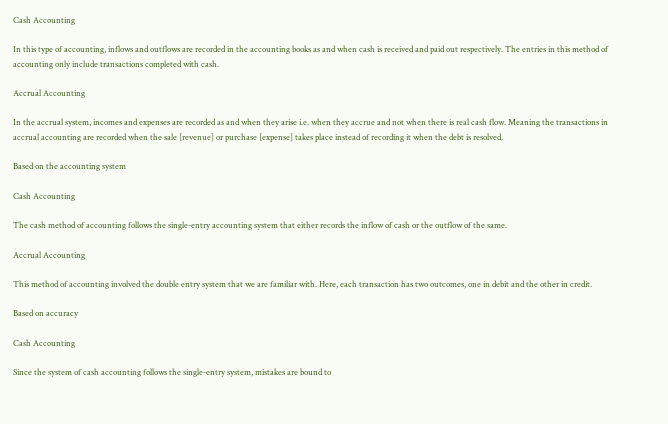Cash Accounting

In this type of accounting, inflows and outflows are recorded in the accounting books as and when cash is received and paid out respectively. The entries in this method of accounting only include transactions completed with cash.

Accrual Accounting

In the accrual system, incomes and expenses are recorded as and when they arise i.e. when they accrue and not when there is real cash flow. Meaning the transactions in accrual accounting are recorded when the sale [revenue] or purchase [expense] takes place instead of recording it when the debt is resolved.

Based on the accounting system

Cash Accounting

The cash method of accounting follows the single-entry accounting system that either records the inflow of cash or the outflow of the same.

Accrual Accounting

This method of accounting involved the double entry system that we are familiar with. Here, each transaction has two outcomes, one in debit and the other in credit.

Based on accuracy

Cash Accounting

Since the system of cash accounting follows the single-entry system, mistakes are bound to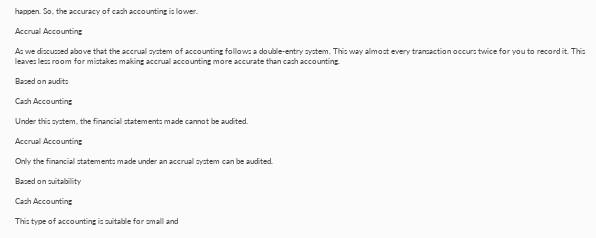happen. So, the accuracy of cash accounting is lower.

Accrual Accounting

As we discussed above that the accrual system of accounting follows a double-entry system. This way almost every transaction occurs twice for you to record it. This leaves less room for mistakes making accrual accounting more accurate than cash accounting.

Based on audits

Cash Accounting

Under this system, the financial statements made cannot be audited.

Accrual Accounting

Only the financial statements made under an accrual system can be audited.

Based on suitability

Cash Accounting

This type of accounting is suitable for small and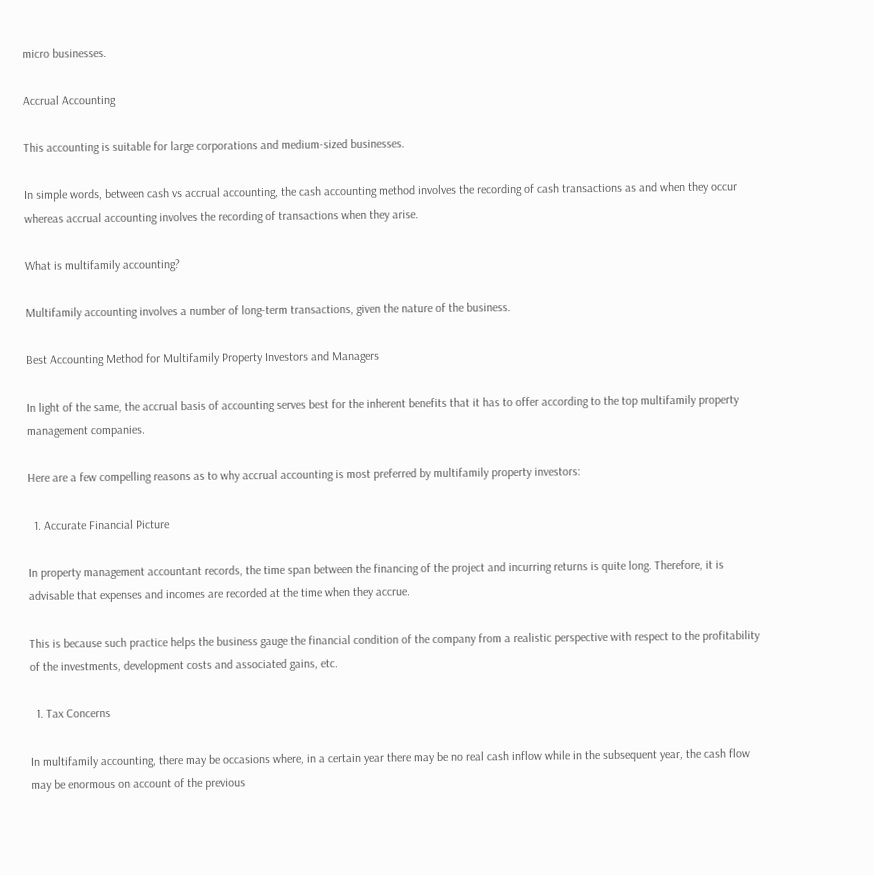micro businesses.

Accrual Accounting

This accounting is suitable for large corporations and medium-sized businesses.

In simple words, between cash vs accrual accounting, the cash accounting method involves the recording of cash transactions as and when they occur whereas accrual accounting involves the recording of transactions when they arise.

What is multifamily accounting?

Multifamily accounting involves a number of long-term transactions, given the nature of the business.

Best Accounting Method for Multifamily Property Investors and Managers

In light of the same, the accrual basis of accounting serves best for the inherent benefits that it has to offer according to the top multifamily property management companies.

Here are a few compelling reasons as to why accrual accounting is most preferred by multifamily property investors:

  1. Accurate Financial Picture

In property management accountant records, the time span between the financing of the project and incurring returns is quite long. Therefore, it is advisable that expenses and incomes are recorded at the time when they accrue.

This is because such practice helps the business gauge the financial condition of the company from a realistic perspective with respect to the profitability of the investments, development costs and associated gains, etc.

  1. Tax Concerns

In multifamily accounting, there may be occasions where, in a certain year there may be no real cash inflow while in the subsequent year, the cash flow may be enormous on account of the previous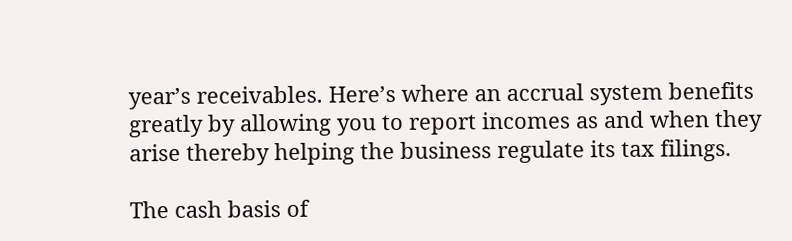year’s receivables. Here’s where an accrual system benefits greatly by allowing you to report incomes as and when they arise thereby helping the business regulate its tax filings.

The cash basis of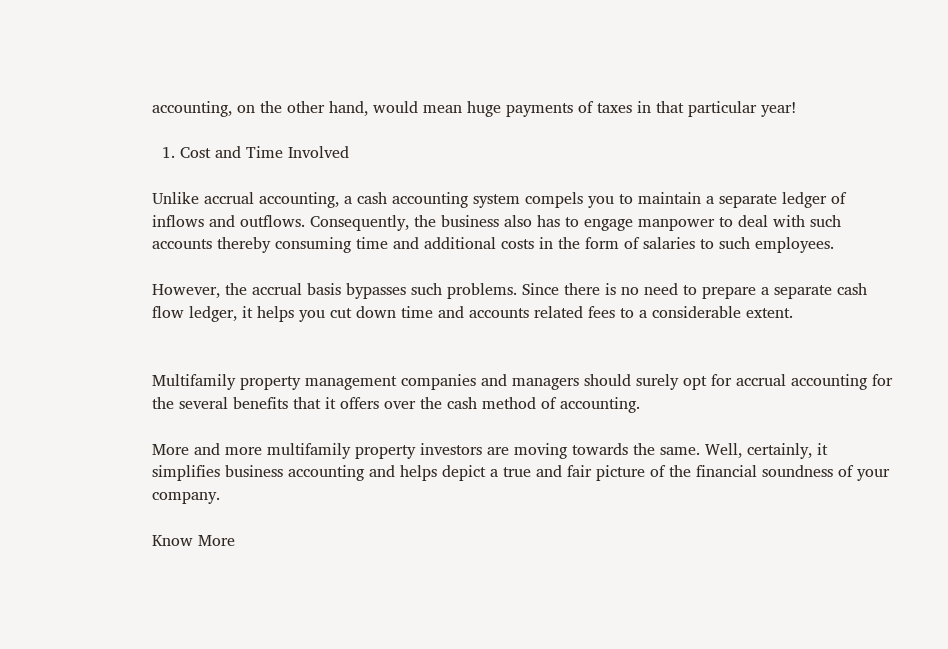accounting, on the other hand, would mean huge payments of taxes in that particular year!

  1. Cost and Time Involved

Unlike accrual accounting, a cash accounting system compels you to maintain a separate ledger of inflows and outflows. Consequently, the business also has to engage manpower to deal with such accounts thereby consuming time and additional costs in the form of salaries to such employees.

However, the accrual basis bypasses such problems. Since there is no need to prepare a separate cash flow ledger, it helps you cut down time and accounts related fees to a considerable extent.


Multifamily property management companies and managers should surely opt for accrual accounting for the several benefits that it offers over the cash method of accounting.

More and more multifamily property investors are moving towards the same. Well, certainly, it simplifies business accounting and helps depict a true and fair picture of the financial soundness of your company.

Know More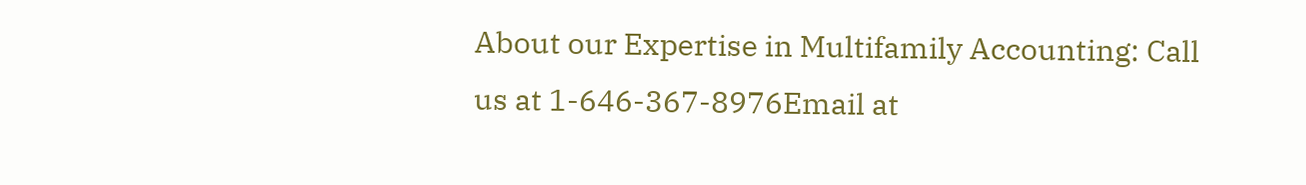About our Expertise in Multifamily Accounting: Call us at 1-646-367-8976Email at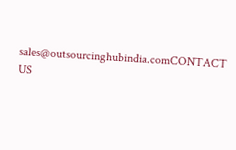sales@outsourcinghubindia.comCONTACT US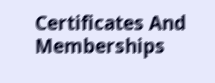Certificates And Memberships